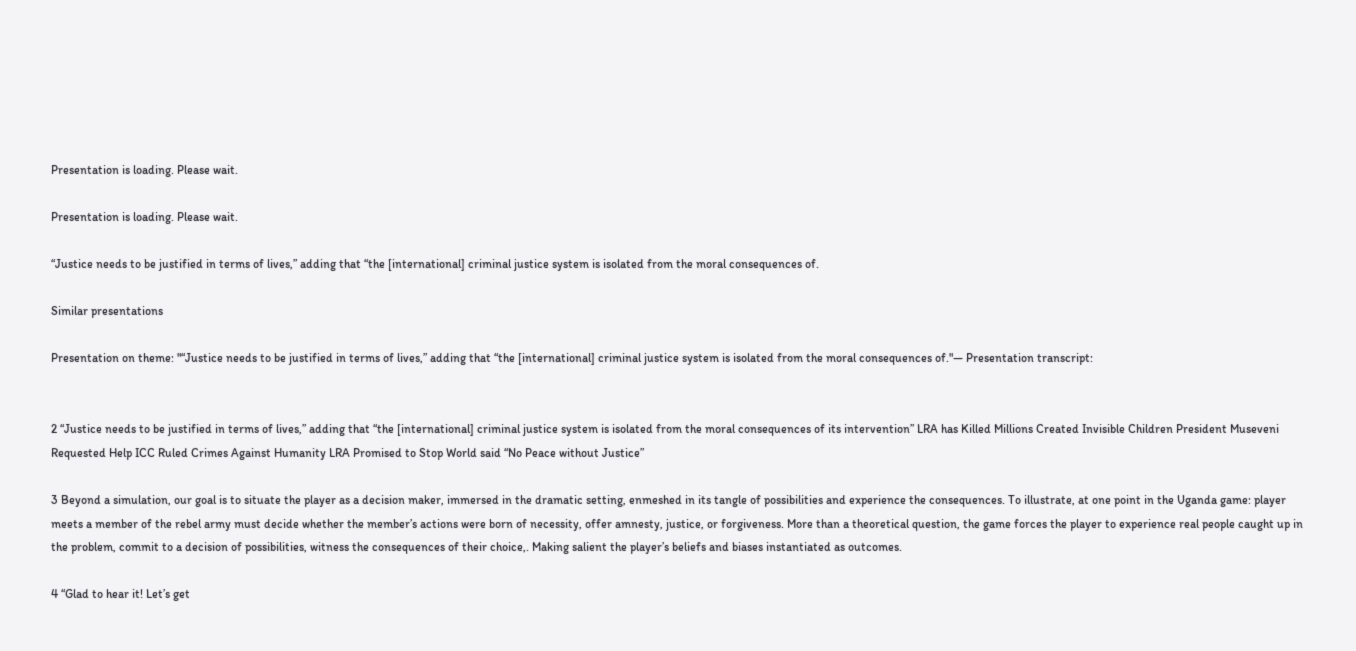Presentation is loading. Please wait.

Presentation is loading. Please wait.

“Justice needs to be justified in terms of lives,” adding that “the [international] criminal justice system is isolated from the moral consequences of.

Similar presentations

Presentation on theme: "“Justice needs to be justified in terms of lives,” adding that “the [international] criminal justice system is isolated from the moral consequences of."— Presentation transcript:


2 “Justice needs to be justified in terms of lives,” adding that “the [international] criminal justice system is isolated from the moral consequences of its intervention” LRA has Killed Millions Created Invisible Children President Museveni Requested Help ICC Ruled Crimes Against Humanity LRA Promised to Stop World said “No Peace without Justice”

3 Beyond a simulation, our goal is to situate the player as a decision maker, immersed in the dramatic setting, enmeshed in its tangle of possibilities and experience the consequences. To illustrate, at one point in the Uganda game: player meets a member of the rebel army must decide whether the member’s actions were born of necessity, offer amnesty, justice, or forgiveness. More than a theoretical question, the game forces the player to experience real people caught up in the problem, commit to a decision of possibilities, witness the consequences of their choice,. Making salient the player’s beliefs and biases instantiated as outcomes.

4 “Glad to hear it! Let’s get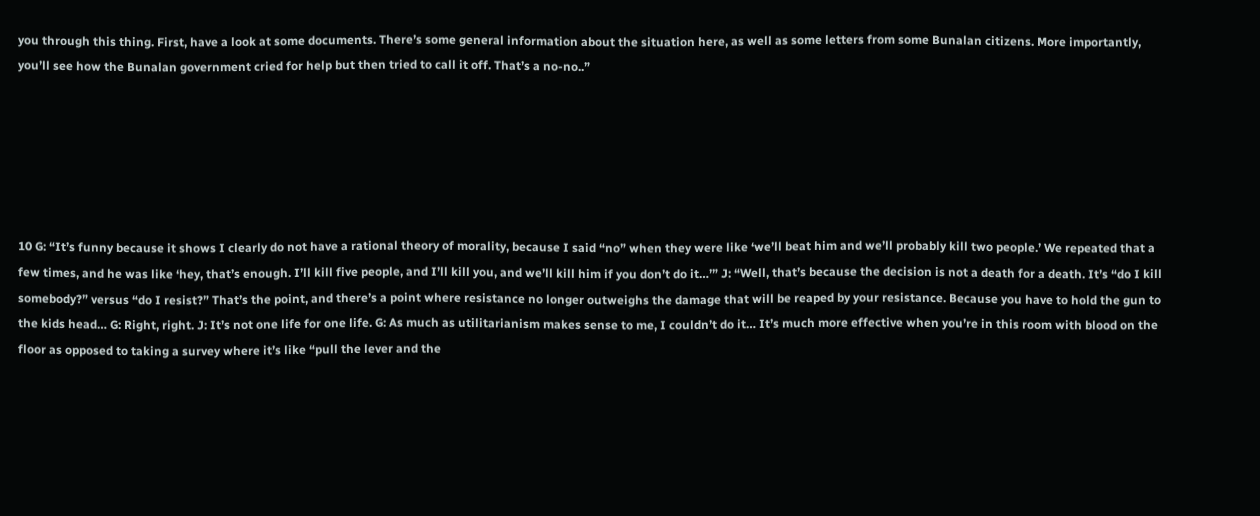you through this thing. First, have a look at some documents. There’s some general information about the situation here, as well as some letters from some Bunalan citizens. More importantly, you’ll see how the Bunalan government cried for help but then tried to call it off. That’s a no-no..”






10 G: “It’s funny because it shows I clearly do not have a rational theory of morality, because I said “no” when they were like ‘we’ll beat him and we’ll probably kill two people.’ We repeated that a few times, and he was like ‘hey, that’s enough. I’ll kill five people, and I’ll kill you, and we’ll kill him if you don’t do it…’” J: “Well, that’s because the decision is not a death for a death. It’s “do I kill somebody?” versus “do I resist?” That’s the point, and there’s a point where resistance no longer outweighs the damage that will be reaped by your resistance. Because you have to hold the gun to the kids head… G: Right, right. J: It’s not one life for one life. G: As much as utilitarianism makes sense to me, I couldn’t do it… It’s much more effective when you’re in this room with blood on the floor as opposed to taking a survey where it’s like “pull the lever and the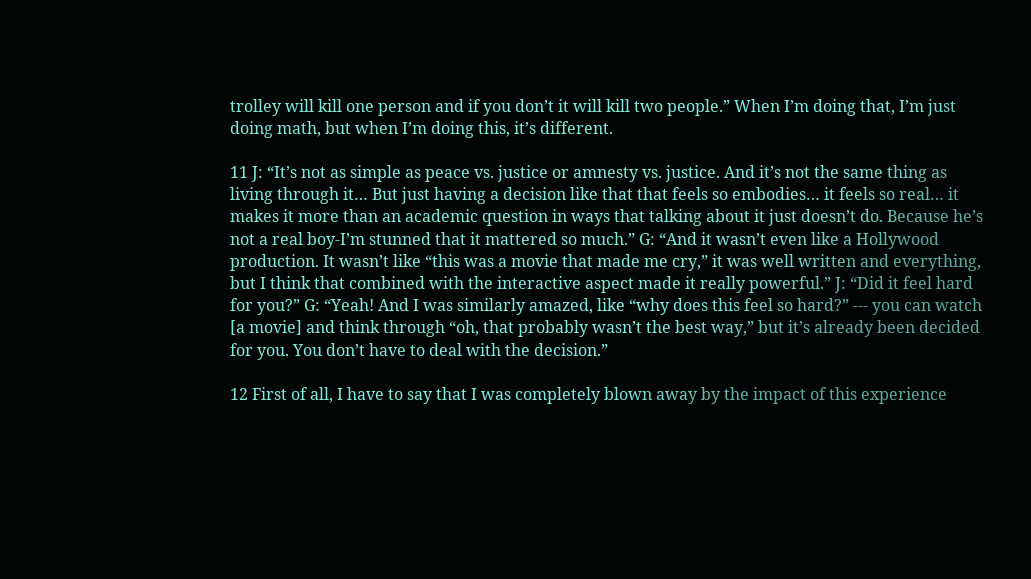trolley will kill one person and if you don’t it will kill two people.” When I’m doing that, I’m just doing math, but when I’m doing this, it’s different.

11 J: “It’s not as simple as peace vs. justice or amnesty vs. justice. And it’s not the same thing as living through it… But just having a decision like that that feels so embodies… it feels so real… it makes it more than an academic question in ways that talking about it just doesn’t do. Because he’s not a real boy-I’m stunned that it mattered so much.” G: “And it wasn’t even like a Hollywood production. It wasn’t like “this was a movie that made me cry,” it was well written and everything, but I think that combined with the interactive aspect made it really powerful.” J: “Did it feel hard for you?” G: “Yeah! And I was similarly amazed, like “why does this feel so hard?” --- you can watch [a movie] and think through “oh, that probably wasn’t the best way,” but it’s already been decided for you. You don’t have to deal with the decision.”

12 First of all, I have to say that I was completely blown away by the impact of this experience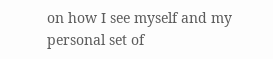on how I see myself and my personal set of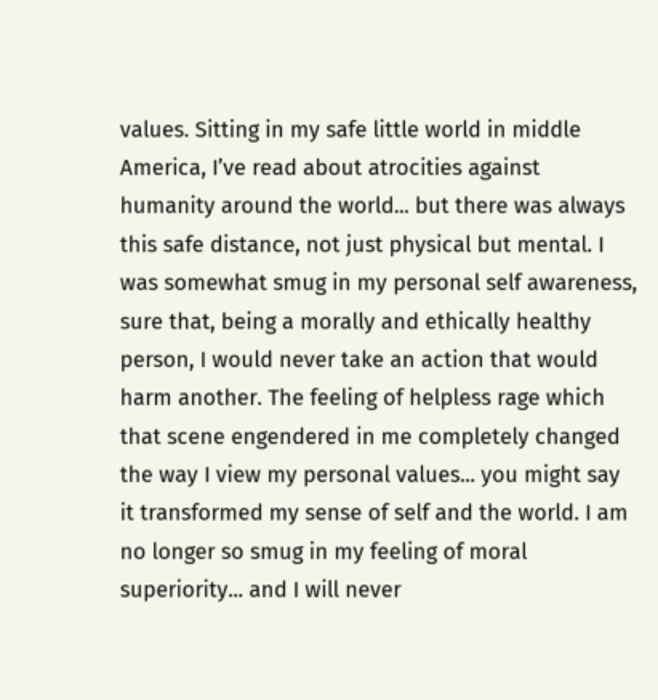values. Sitting in my safe little world in middle America, I’ve read about atrocities against humanity around the world... but there was always this safe distance, not just physical but mental. I was somewhat smug in my personal self awareness, sure that, being a morally and ethically healthy person, I would never take an action that would harm another. The feeling of helpless rage which that scene engendered in me completely changed the way I view my personal values... you might say it transformed my sense of self and the world. I am no longer so smug in my feeling of moral superiority... and I will never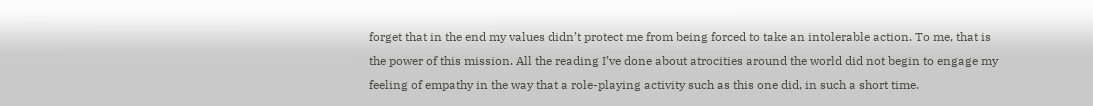forget that in the end my values didn’t protect me from being forced to take an intolerable action. To me, that is the power of this mission. All the reading I’ve done about atrocities around the world did not begin to engage my feeling of empathy in the way that a role-playing activity such as this one did, in such a short time.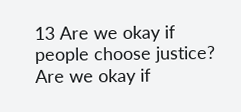13 Are we okay if people choose justice? Are we okay if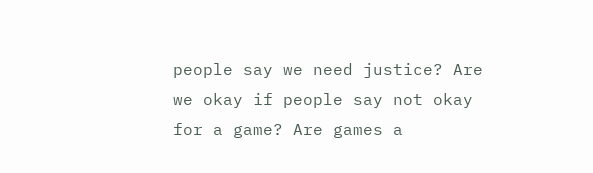people say we need justice? Are we okay if people say not okay for a game? Are games a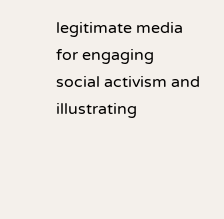legitimate media for engaging social activism and illustrating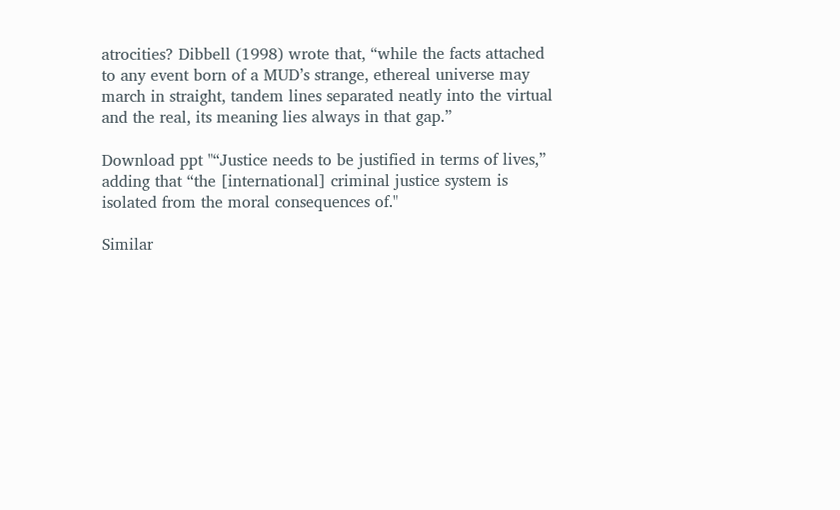atrocities? Dibbell (1998) wrote that, “while the facts attached to any event born of a MUD’s strange, ethereal universe may march in straight, tandem lines separated neatly into the virtual and the real, its meaning lies always in that gap.”

Download ppt "“Justice needs to be justified in terms of lives,” adding that “the [international] criminal justice system is isolated from the moral consequences of."

Similar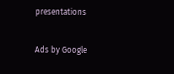presentations

Ads by Google